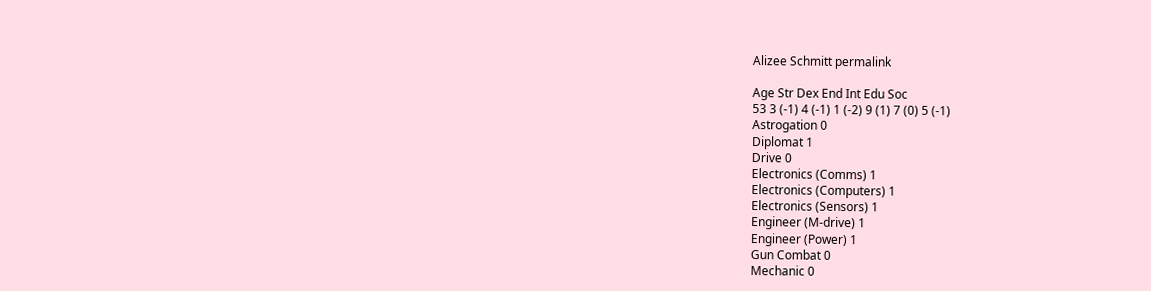Alizee Schmitt permalink

Age Str Dex End Int Edu Soc
53 3 (-1) 4 (-1) 1 (-2) 9 (1) 7 (0) 5 (-1)
Astrogation 0
Diplomat 1
Drive 0
Electronics (Comms) 1
Electronics (Computers) 1
Electronics (Sensors) 1
Engineer (M-drive) 1
Engineer (Power) 1
Gun Combat 0
Mechanic 0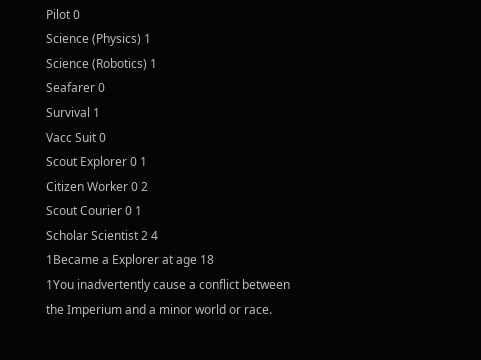Pilot 0
Science (Physics) 1
Science (Robotics) 1
Seafarer 0
Survival 1
Vacc Suit 0
Scout Explorer 0 1
Citizen Worker 0 2
Scout Courier 0 1
Scholar Scientist 2 4
1Became a Explorer at age 18
1You inadvertently cause a conflict between the Imperium and a minor world or race.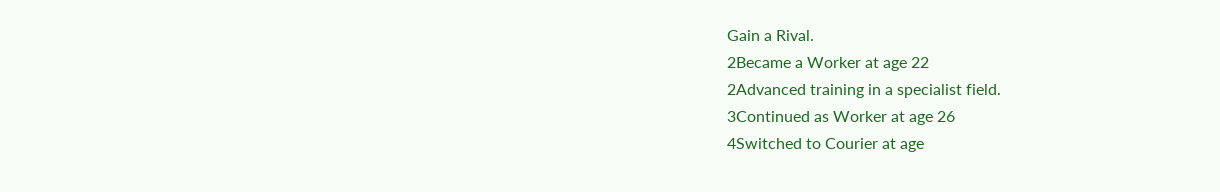Gain a Rival.
2Became a Worker at age 22
2Advanced training in a specialist field.
3Continued as Worker at age 26
4Switched to Courier at age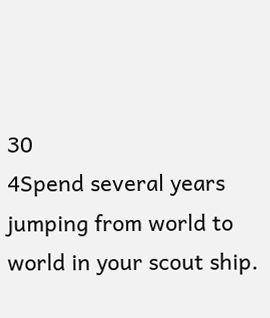30
4Spend several years jumping from world to world in your scout ship.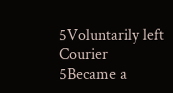5Voluntarily left Courier
5Became a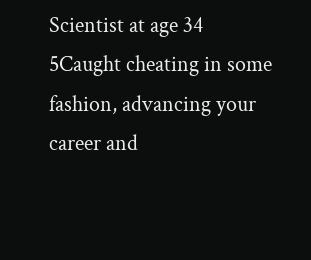Scientist at age 34
5Caught cheating in some fashion, advancing your career and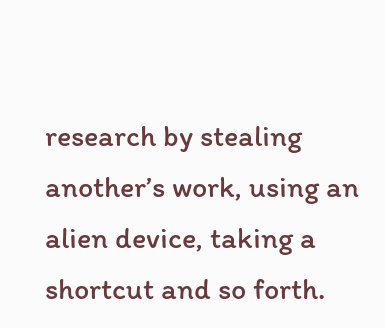research by stealing another’s work, using an alien device, taking a shortcut and so forth.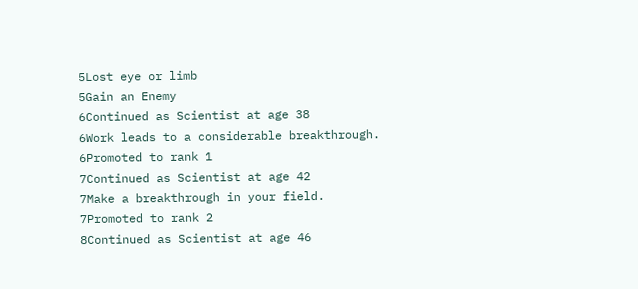5Lost eye or limb
5Gain an Enemy
6Continued as Scientist at age 38
6Work leads to a considerable breakthrough.
6Promoted to rank 1
7Continued as Scientist at age 42
7Make a breakthrough in your field.
7Promoted to rank 2
8Continued as Scientist at age 46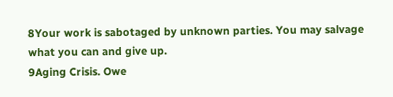8Your work is sabotaged by unknown parties. You may salvage what you can and give up.
9Aging Crisis. Owe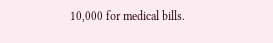10,000 for medical bills.